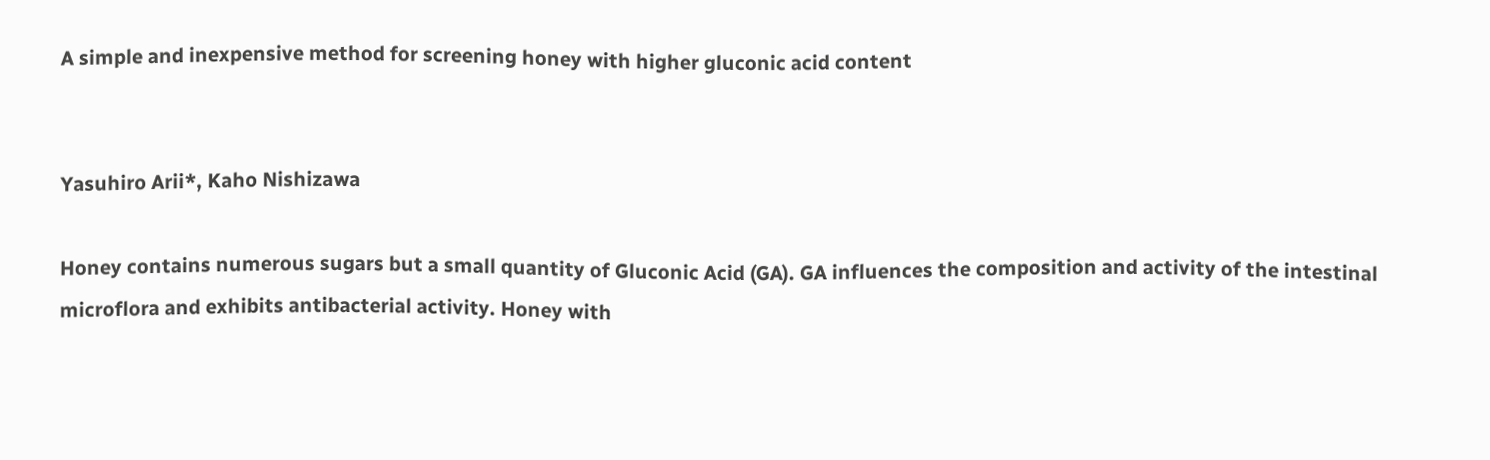A simple and inexpensive method for screening honey with higher gluconic acid content


Yasuhiro Arii*, Kaho Nishizawa

Honey contains numerous sugars but a small quantity of Gluconic Acid (GA). GA influences the composition and activity of the intestinal microflora and exhibits antibacterial activity. Honey with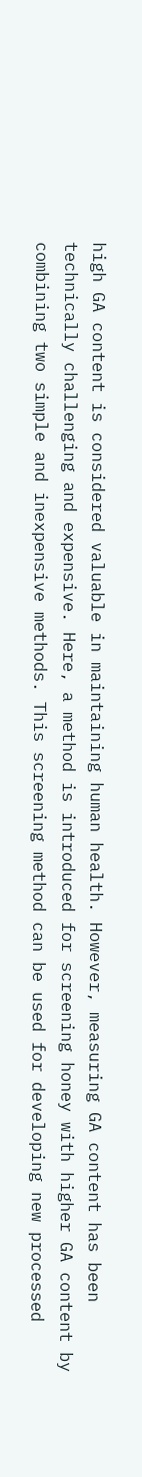high GA content is considered valuable in maintaining human health. However, measuring GA content has been technically challenging and expensive. Here, a method is introduced for screening honey with higher GA content by combining two simple and inexpensive methods. This screening method can be used for developing new processed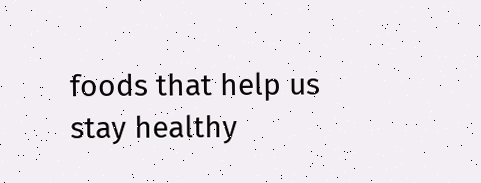foods that help us stay healthy